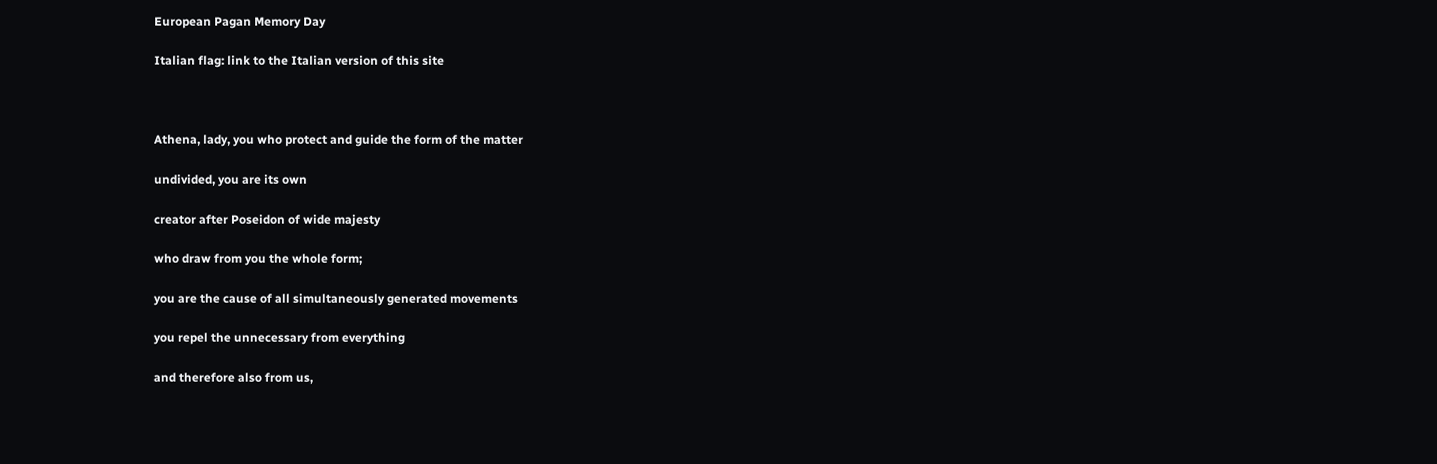European Pagan Memory Day

Italian flag: link to the Italian version of this site



Athena, lady, you who protect and guide the form of the matter

undivided, you are its own

creator after Poseidon of wide majesty

who draw from you the whole form;

you are the cause of all simultaneously generated movements

you repel the unnecessary from everything

and therefore also from us,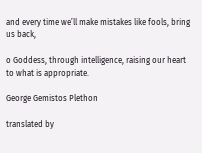and every time we’ll make mistakes like fools, bring us back,

o Goddess, through intelligence, raising our heart to what is appropriate.

George Gemistos Plethon

translated by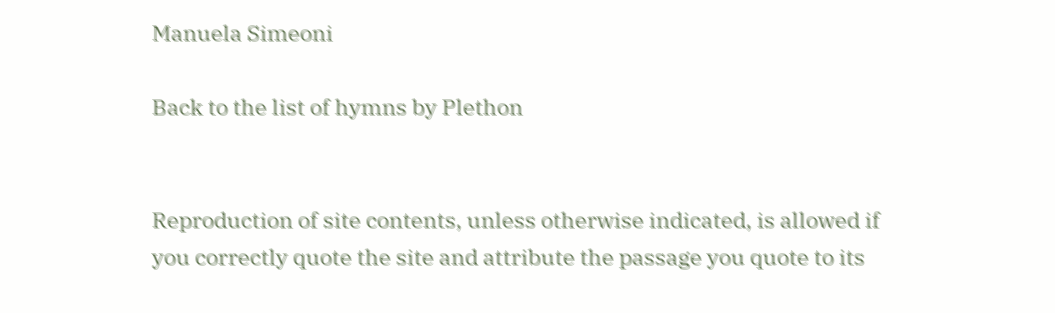Manuela Simeoni

Back to the list of hymns by Plethon


Reproduction of site contents, unless otherwise indicated, is allowed if you correctly quote the site and attribute the passage you quote to its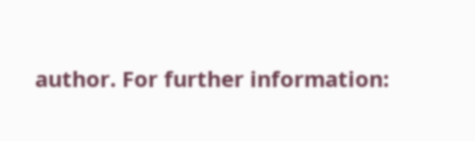author. For further information: